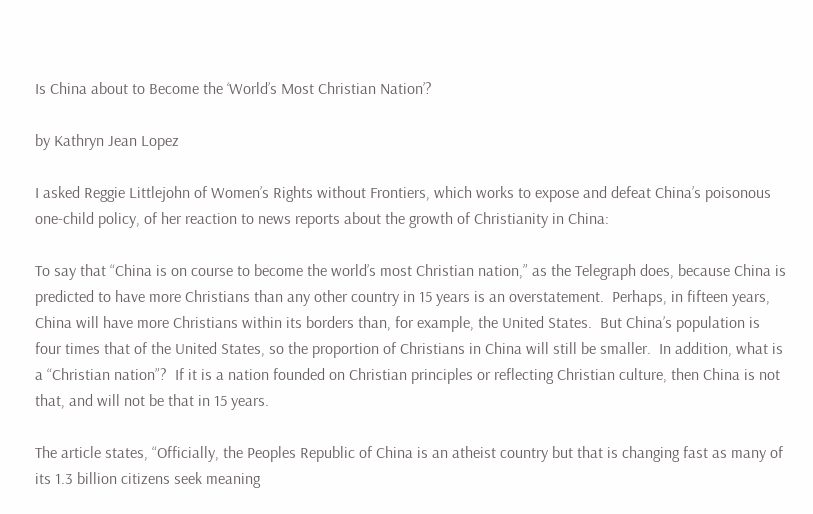Is China about to Become the ‘World’s Most Christian Nation’?

by Kathryn Jean Lopez

I asked Reggie Littlejohn of Women’s Rights without Frontiers, which works to expose and defeat China’s poisonous one-child policy, of her reaction to news reports about the growth of Christianity in China:

To say that “China is on course to become the world’s most Christian nation,” as the Telegraph does, because China is predicted to have more Christians than any other country in 15 years is an overstatement.  Perhaps, in fifteen years, China will have more Christians within its borders than, for example, the United States.  But China’s population is four times that of the United States, so the proportion of Christians in China will still be smaller.  In addition, what is a “Christian nation”?  If it is a nation founded on Christian principles or reflecting Christian culture, then China is not that, and will not be that in 15 years.

The article states, “Officially, the Peoples Republic of China is an atheist country but that is changing fast as many of its 1.3 billion citizens seek meaning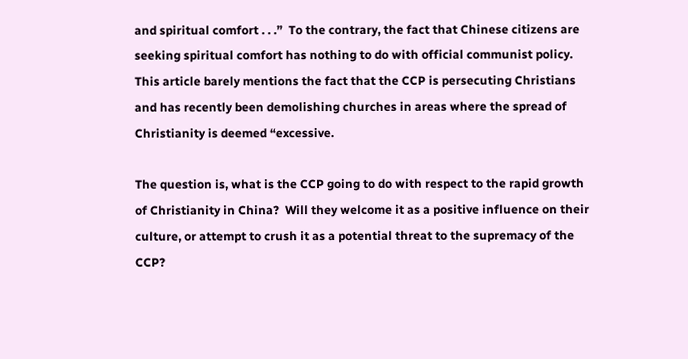and spiritual comfort . . .”  To the contrary, the fact that Chinese citizens are seeking spiritual comfort has nothing to do with official communist policy.  This article barely mentions the fact that the CCP is persecuting Christians and has recently been demolishing churches in areas where the spread of Christianity is deemed “excessive.

The question is, what is the CCP going to do with respect to the rapid growth of Christianity in China?  Will they welcome it as a positive influence on their culture, or attempt to crush it as a potential threat to the supremacy of the CCP?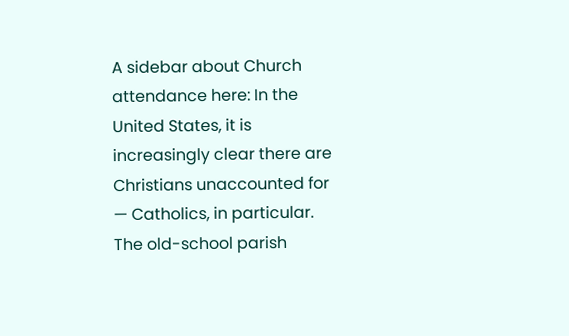A sidebar about Church attendance here: In the United States, it is increasingly clear there are Christians unaccounted for — Catholics, in particular. The old-school parish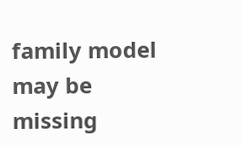family model may be missing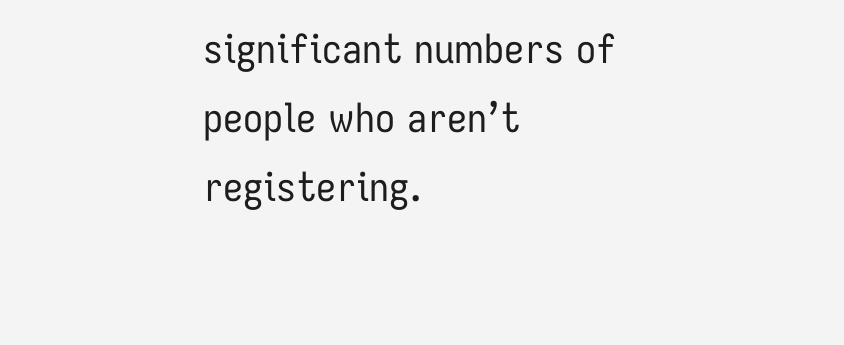significant numbers of people who aren’t registering.